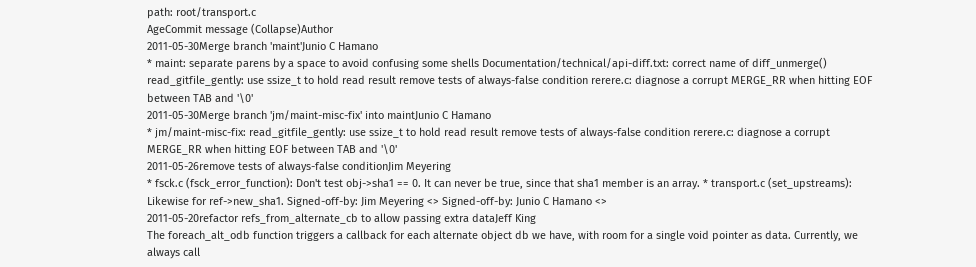path: root/transport.c
AgeCommit message (Collapse)Author
2011-05-30Merge branch 'maint'Junio C Hamano
* maint: separate parens by a space to avoid confusing some shells Documentation/technical/api-diff.txt: correct name of diff_unmerge() read_gitfile_gently: use ssize_t to hold read result remove tests of always-false condition rerere.c: diagnose a corrupt MERGE_RR when hitting EOF between TAB and '\0'
2011-05-30Merge branch 'jm/maint-misc-fix' into maintJunio C Hamano
* jm/maint-misc-fix: read_gitfile_gently: use ssize_t to hold read result remove tests of always-false condition rerere.c: diagnose a corrupt MERGE_RR when hitting EOF between TAB and '\0'
2011-05-26remove tests of always-false conditionJim Meyering
* fsck.c (fsck_error_function): Don't test obj->sha1 == 0. It can never be true, since that sha1 member is an array. * transport.c (set_upstreams): Likewise for ref->new_sha1. Signed-off-by: Jim Meyering <> Signed-off-by: Junio C Hamano <>
2011-05-20refactor refs_from_alternate_cb to allow passing extra dataJeff King
The foreach_alt_odb function triggers a callback for each alternate object db we have, with room for a single void pointer as data. Currently, we always call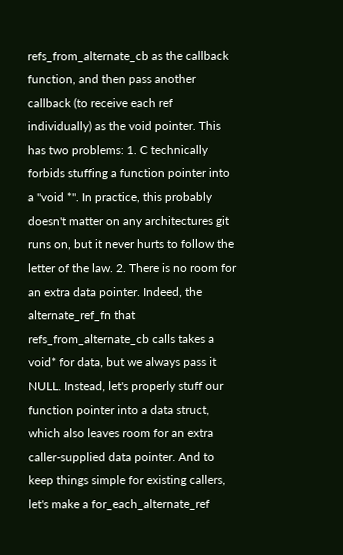refs_from_alternate_cb as the callback function, and then pass another callback (to receive each ref individually) as the void pointer. This has two problems: 1. C technically forbids stuffing a function pointer into a "void *". In practice, this probably doesn't matter on any architectures git runs on, but it never hurts to follow the letter of the law. 2. There is no room for an extra data pointer. Indeed, the alternate_ref_fn that refs_from_alternate_cb calls takes a void* for data, but we always pass it NULL. Instead, let's properly stuff our function pointer into a data struct, which also leaves room for an extra caller-supplied data pointer. And to keep things simple for existing callers, let's make a for_each_alternate_ref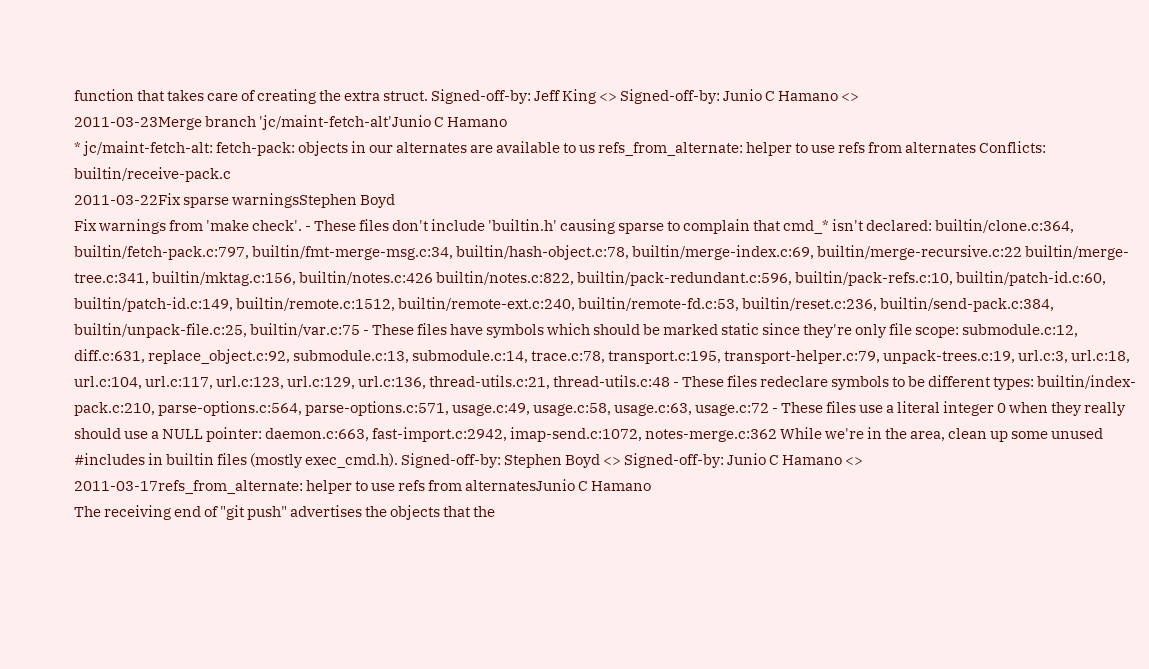function that takes care of creating the extra struct. Signed-off-by: Jeff King <> Signed-off-by: Junio C Hamano <>
2011-03-23Merge branch 'jc/maint-fetch-alt'Junio C Hamano
* jc/maint-fetch-alt: fetch-pack: objects in our alternates are available to us refs_from_alternate: helper to use refs from alternates Conflicts: builtin/receive-pack.c
2011-03-22Fix sparse warningsStephen Boyd
Fix warnings from 'make check'. - These files don't include 'builtin.h' causing sparse to complain that cmd_* isn't declared: builtin/clone.c:364, builtin/fetch-pack.c:797, builtin/fmt-merge-msg.c:34, builtin/hash-object.c:78, builtin/merge-index.c:69, builtin/merge-recursive.c:22 builtin/merge-tree.c:341, builtin/mktag.c:156, builtin/notes.c:426 builtin/notes.c:822, builtin/pack-redundant.c:596, builtin/pack-refs.c:10, builtin/patch-id.c:60, builtin/patch-id.c:149, builtin/remote.c:1512, builtin/remote-ext.c:240, builtin/remote-fd.c:53, builtin/reset.c:236, builtin/send-pack.c:384, builtin/unpack-file.c:25, builtin/var.c:75 - These files have symbols which should be marked static since they're only file scope: submodule.c:12, diff.c:631, replace_object.c:92, submodule.c:13, submodule.c:14, trace.c:78, transport.c:195, transport-helper.c:79, unpack-trees.c:19, url.c:3, url.c:18, url.c:104, url.c:117, url.c:123, url.c:129, url.c:136, thread-utils.c:21, thread-utils.c:48 - These files redeclare symbols to be different types: builtin/index-pack.c:210, parse-options.c:564, parse-options.c:571, usage.c:49, usage.c:58, usage.c:63, usage.c:72 - These files use a literal integer 0 when they really should use a NULL pointer: daemon.c:663, fast-import.c:2942, imap-send.c:1072, notes-merge.c:362 While we're in the area, clean up some unused #includes in builtin files (mostly exec_cmd.h). Signed-off-by: Stephen Boyd <> Signed-off-by: Junio C Hamano <>
2011-03-17refs_from_alternate: helper to use refs from alternatesJunio C Hamano
The receiving end of "git push" advertises the objects that the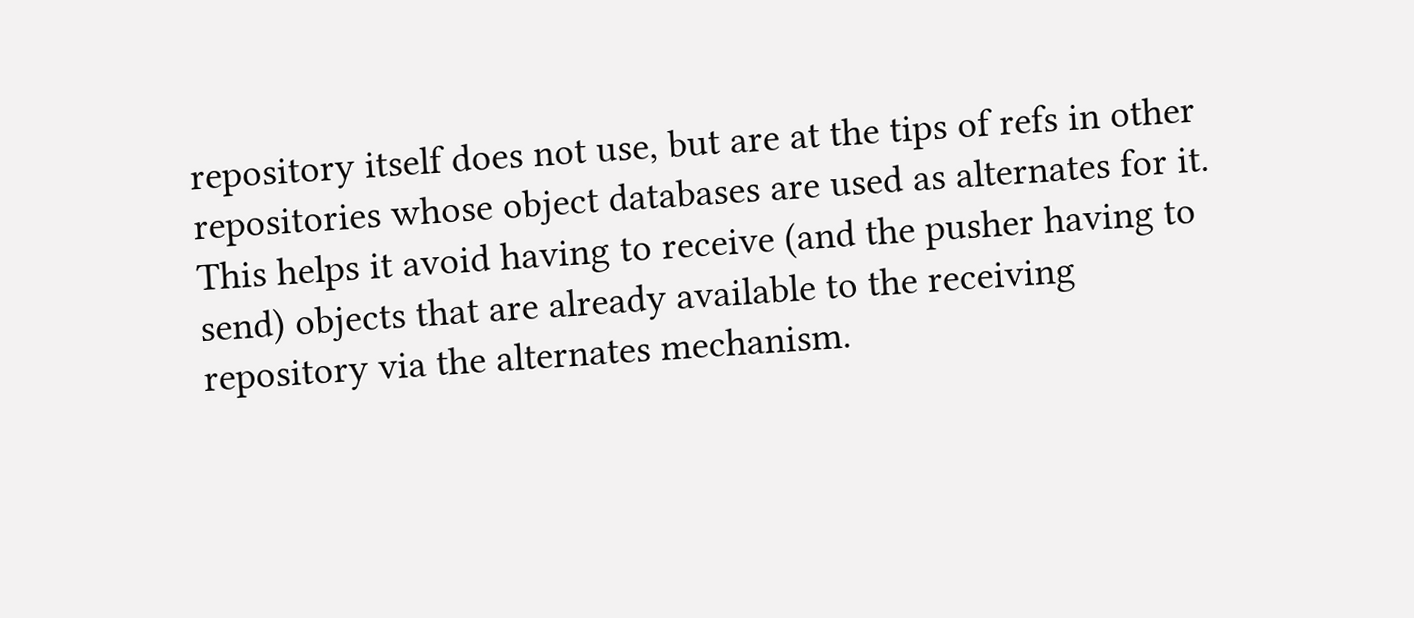repository itself does not use, but are at the tips of refs in other repositories whose object databases are used as alternates for it. This helps it avoid having to receive (and the pusher having to send) objects that are already available to the receiving repository via the alternates mechanism.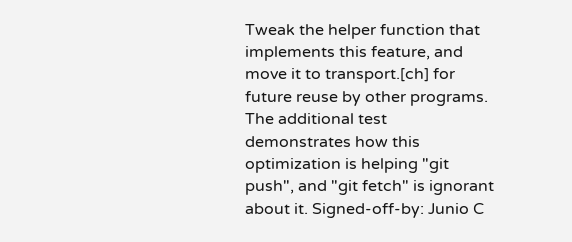Tweak the helper function that implements this feature, and move it to transport.[ch] for future reuse by other programs. The additional test demonstrates how this optimization is helping "git push", and "git fetch" is ignorant about it. Signed-off-by: Junio C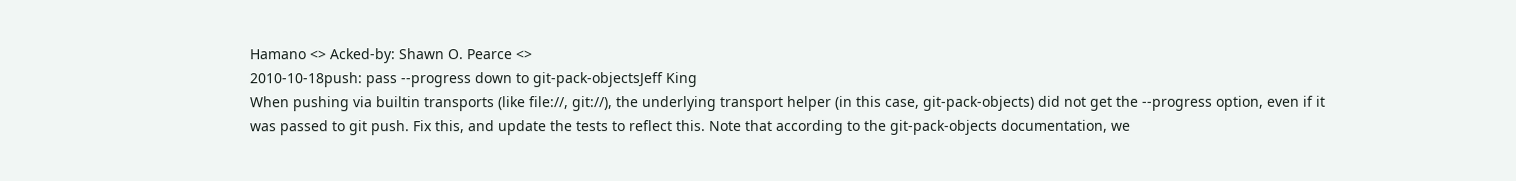Hamano <> Acked-by: Shawn O. Pearce <>
2010-10-18push: pass --progress down to git-pack-objectsJeff King
When pushing via builtin transports (like file://, git://), the underlying transport helper (in this case, git-pack-objects) did not get the --progress option, even if it was passed to git push. Fix this, and update the tests to reflect this. Note that according to the git-pack-objects documentation, we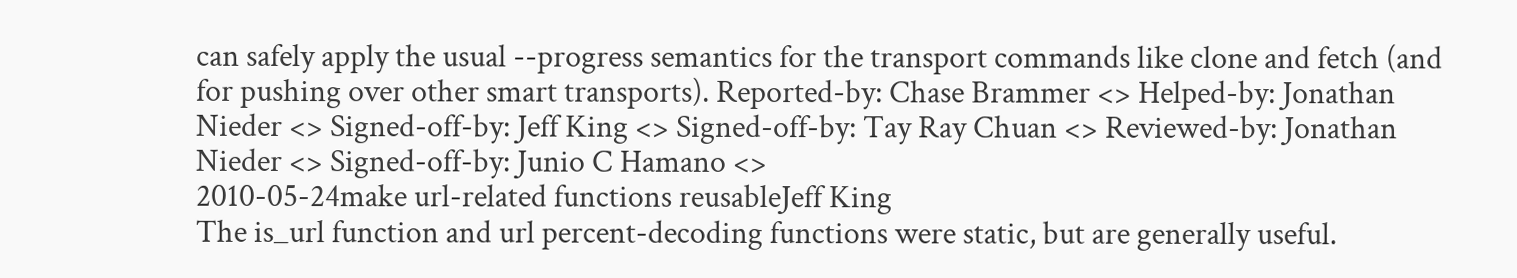can safely apply the usual --progress semantics for the transport commands like clone and fetch (and for pushing over other smart transports). Reported-by: Chase Brammer <> Helped-by: Jonathan Nieder <> Signed-off-by: Jeff King <> Signed-off-by: Tay Ray Chuan <> Reviewed-by: Jonathan Nieder <> Signed-off-by: Junio C Hamano <>
2010-05-24make url-related functions reusableJeff King
The is_url function and url percent-decoding functions were static, but are generally useful.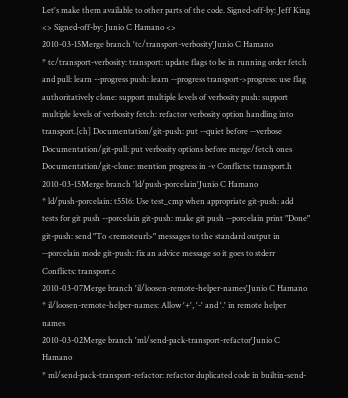Let's make them available to other parts of the code. Signed-off-by: Jeff King <> Signed-off-by: Junio C Hamano <>
2010-03-15Merge branch 'tc/transport-verbosity'Junio C Hamano
* tc/transport-verbosity: transport: update flags to be in running order fetch and pull: learn --progress push: learn --progress transport->progress: use flag authoritatively clone: support multiple levels of verbosity push: support multiple levels of verbosity fetch: refactor verbosity option handling into transport.[ch] Documentation/git-push: put --quiet before --verbose Documentation/git-pull: put verbosity options before merge/fetch ones Documentation/git-clone: mention progress in -v Conflicts: transport.h
2010-03-15Merge branch 'ld/push-porcelain'Junio C Hamano
* ld/push-porcelain: t5516: Use test_cmp when appropriate git-push: add tests for git push --porcelain git-push: make git push --porcelain print "Done" git-push: send "To <remoteurl>" messages to the standard output in --porcelain mode git-push: fix an advice message so it goes to stderr Conflicts: transport.c
2010-03-07Merge branch 'il/loosen-remote-helper-names'Junio C Hamano
* il/loosen-remote-helper-names: Allow '+', '-' and '.' in remote helper names
2010-03-02Merge branch 'ml/send-pack-transport-refactor'Junio C Hamano
* ml/send-pack-transport-refactor: refactor duplicated code in builtin-send-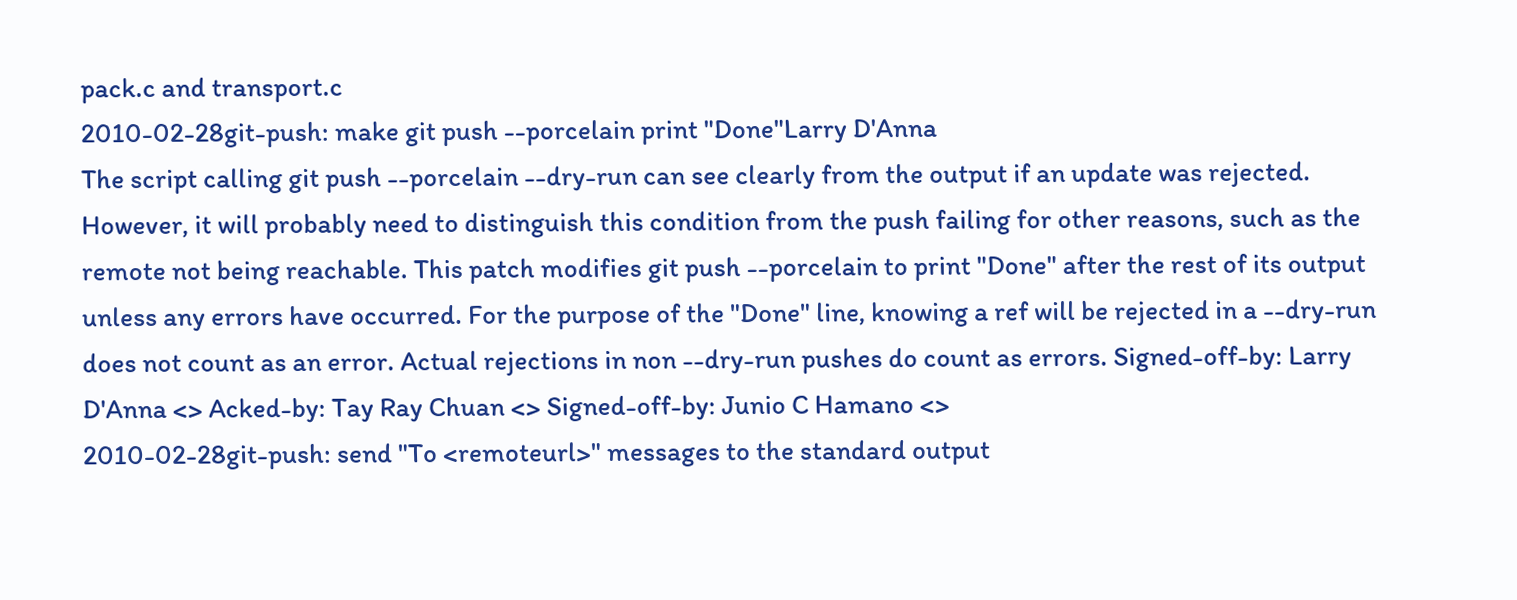pack.c and transport.c
2010-02-28git-push: make git push --porcelain print "Done"Larry D'Anna
The script calling git push --porcelain --dry-run can see clearly from the output if an update was rejected. However, it will probably need to distinguish this condition from the push failing for other reasons, such as the remote not being reachable. This patch modifies git push --porcelain to print "Done" after the rest of its output unless any errors have occurred. For the purpose of the "Done" line, knowing a ref will be rejected in a --dry-run does not count as an error. Actual rejections in non --dry-run pushes do count as errors. Signed-off-by: Larry D'Anna <> Acked-by: Tay Ray Chuan <> Signed-off-by: Junio C Hamano <>
2010-02-28git-push: send "To <remoteurl>" messages to the standard output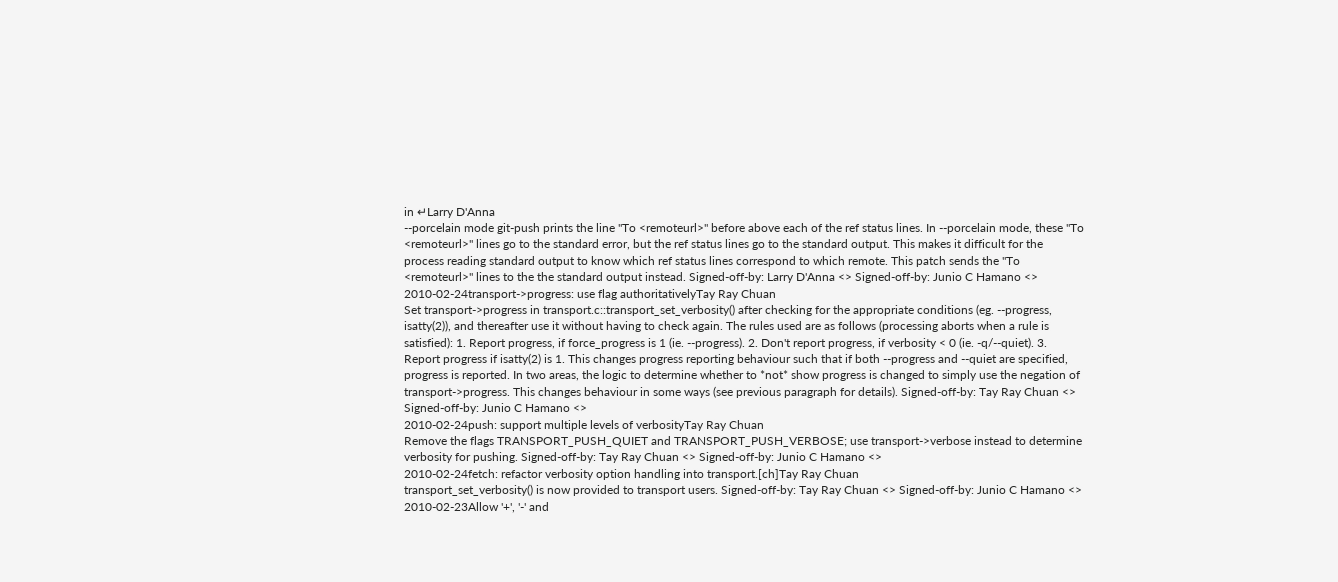in ↵Larry D'Anna
--porcelain mode git-push prints the line "To <remoteurl>" before above each of the ref status lines. In --porcelain mode, these "To <remoteurl>" lines go to the standard error, but the ref status lines go to the standard output. This makes it difficult for the process reading standard output to know which ref status lines correspond to which remote. This patch sends the "To <remoteurl>" lines to the the standard output instead. Signed-off-by: Larry D'Anna <> Signed-off-by: Junio C Hamano <>
2010-02-24transport->progress: use flag authoritativelyTay Ray Chuan
Set transport->progress in transport.c::transport_set_verbosity() after checking for the appropriate conditions (eg. --progress, isatty(2)), and thereafter use it without having to check again. The rules used are as follows (processing aborts when a rule is satisfied): 1. Report progress, if force_progress is 1 (ie. --progress). 2. Don't report progress, if verbosity < 0 (ie. -q/--quiet). 3. Report progress if isatty(2) is 1. This changes progress reporting behaviour such that if both --progress and --quiet are specified, progress is reported. In two areas, the logic to determine whether to *not* show progress is changed to simply use the negation of transport->progress. This changes behaviour in some ways (see previous paragraph for details). Signed-off-by: Tay Ray Chuan <> Signed-off-by: Junio C Hamano <>
2010-02-24push: support multiple levels of verbosityTay Ray Chuan
Remove the flags TRANSPORT_PUSH_QUIET and TRANSPORT_PUSH_VERBOSE; use transport->verbose instead to determine verbosity for pushing. Signed-off-by: Tay Ray Chuan <> Signed-off-by: Junio C Hamano <>
2010-02-24fetch: refactor verbosity option handling into transport.[ch]Tay Ray Chuan
transport_set_verbosity() is now provided to transport users. Signed-off-by: Tay Ray Chuan <> Signed-off-by: Junio C Hamano <>
2010-02-23Allow '+', '-' and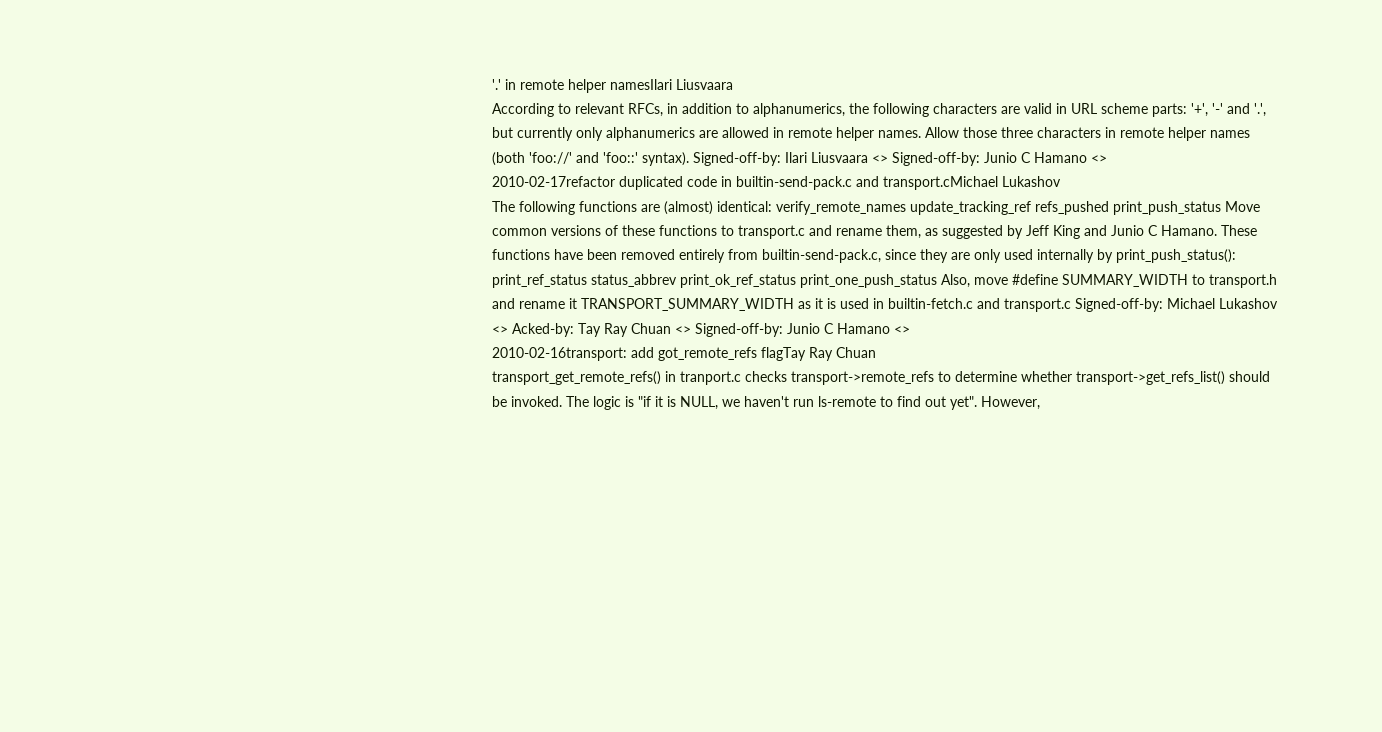'.' in remote helper namesIlari Liusvaara
According to relevant RFCs, in addition to alphanumerics, the following characters are valid in URL scheme parts: '+', '-' and '.', but currently only alphanumerics are allowed in remote helper names. Allow those three characters in remote helper names (both 'foo://' and 'foo::' syntax). Signed-off-by: Ilari Liusvaara <> Signed-off-by: Junio C Hamano <>
2010-02-17refactor duplicated code in builtin-send-pack.c and transport.cMichael Lukashov
The following functions are (almost) identical: verify_remote_names update_tracking_ref refs_pushed print_push_status Move common versions of these functions to transport.c and rename them, as suggested by Jeff King and Junio C Hamano. These functions have been removed entirely from builtin-send-pack.c, since they are only used internally by print_push_status(): print_ref_status status_abbrev print_ok_ref_status print_one_push_status Also, move #define SUMMARY_WIDTH to transport.h and rename it TRANSPORT_SUMMARY_WIDTH as it is used in builtin-fetch.c and transport.c Signed-off-by: Michael Lukashov <> Acked-by: Tay Ray Chuan <> Signed-off-by: Junio C Hamano <>
2010-02-16transport: add got_remote_refs flagTay Ray Chuan
transport_get_remote_refs() in tranport.c checks transport->remote_refs to determine whether transport->get_refs_list() should be invoked. The logic is "if it is NULL, we haven't run ls-remote to find out yet". However,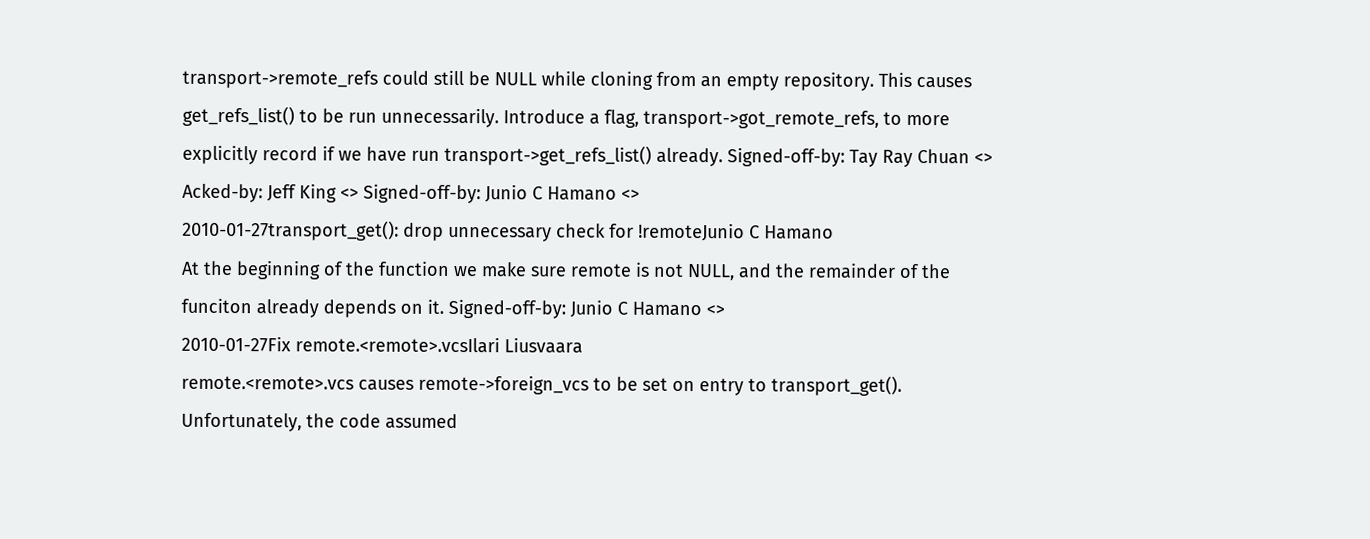transport->remote_refs could still be NULL while cloning from an empty repository. This causes get_refs_list() to be run unnecessarily. Introduce a flag, transport->got_remote_refs, to more explicitly record if we have run transport->get_refs_list() already. Signed-off-by: Tay Ray Chuan <> Acked-by: Jeff King <> Signed-off-by: Junio C Hamano <>
2010-01-27transport_get(): drop unnecessary check for !remoteJunio C Hamano
At the beginning of the function we make sure remote is not NULL, and the remainder of the funciton already depends on it. Signed-off-by: Junio C Hamano <>
2010-01-27Fix remote.<remote>.vcsIlari Liusvaara
remote.<remote>.vcs causes remote->foreign_vcs to be set on entry to transport_get(). Unfortunately, the code assumed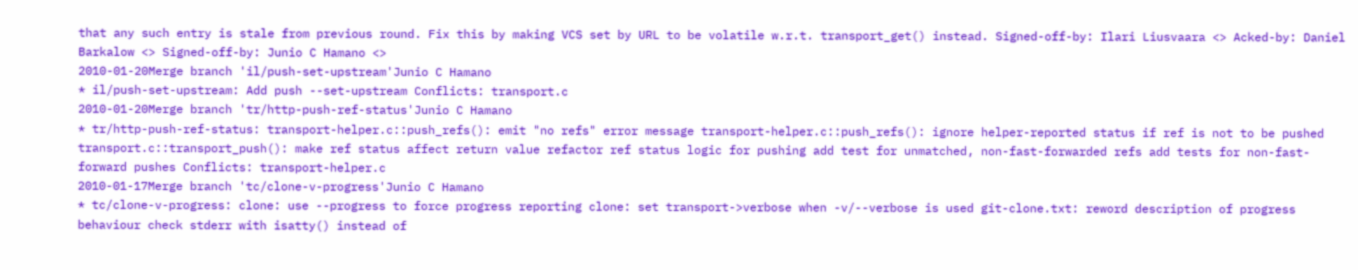that any such entry is stale from previous round. Fix this by making VCS set by URL to be volatile w.r.t. transport_get() instead. Signed-off-by: Ilari Liusvaara <> Acked-by: Daniel Barkalow <> Signed-off-by: Junio C Hamano <>
2010-01-20Merge branch 'il/push-set-upstream'Junio C Hamano
* il/push-set-upstream: Add push --set-upstream Conflicts: transport.c
2010-01-20Merge branch 'tr/http-push-ref-status'Junio C Hamano
* tr/http-push-ref-status: transport-helper.c::push_refs(): emit "no refs" error message transport-helper.c::push_refs(): ignore helper-reported status if ref is not to be pushed transport.c::transport_push(): make ref status affect return value refactor ref status logic for pushing add test for unmatched, non-fast-forwarded refs add tests for non-fast-forward pushes Conflicts: transport-helper.c
2010-01-17Merge branch 'tc/clone-v-progress'Junio C Hamano
* tc/clone-v-progress: clone: use --progress to force progress reporting clone: set transport->verbose when -v/--verbose is used git-clone.txt: reword description of progress behaviour check stderr with isatty() instead of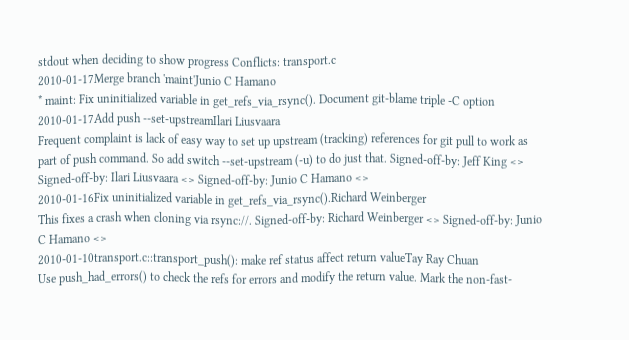stdout when deciding to show progress Conflicts: transport.c
2010-01-17Merge branch 'maint'Junio C Hamano
* maint: Fix uninitialized variable in get_refs_via_rsync(). Document git-blame triple -C option
2010-01-17Add push --set-upstreamIlari Liusvaara
Frequent complaint is lack of easy way to set up upstream (tracking) references for git pull to work as part of push command. So add switch --set-upstream (-u) to do just that. Signed-off-by: Jeff King <> Signed-off-by: Ilari Liusvaara <> Signed-off-by: Junio C Hamano <>
2010-01-16Fix uninitialized variable in get_refs_via_rsync().Richard Weinberger
This fixes a crash when cloning via rsync://. Signed-off-by: Richard Weinberger <> Signed-off-by: Junio C Hamano <>
2010-01-10transport.c::transport_push(): make ref status affect return valueTay Ray Chuan
Use push_had_errors() to check the refs for errors and modify the return value. Mark the non-fast-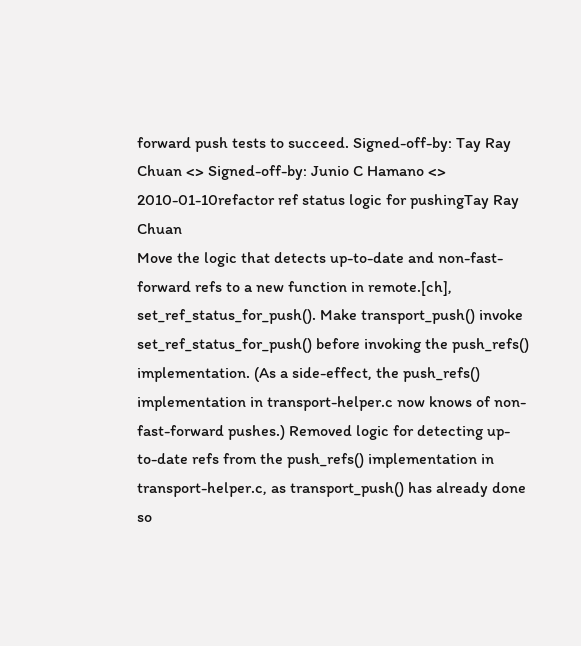forward push tests to succeed. Signed-off-by: Tay Ray Chuan <> Signed-off-by: Junio C Hamano <>
2010-01-10refactor ref status logic for pushingTay Ray Chuan
Move the logic that detects up-to-date and non-fast-forward refs to a new function in remote.[ch], set_ref_status_for_push(). Make transport_push() invoke set_ref_status_for_push() before invoking the push_refs() implementation. (As a side-effect, the push_refs() implementation in transport-helper.c now knows of non-fast-forward pushes.) Removed logic for detecting up-to-date refs from the push_refs() implementation in transport-helper.c, as transport_push() has already done so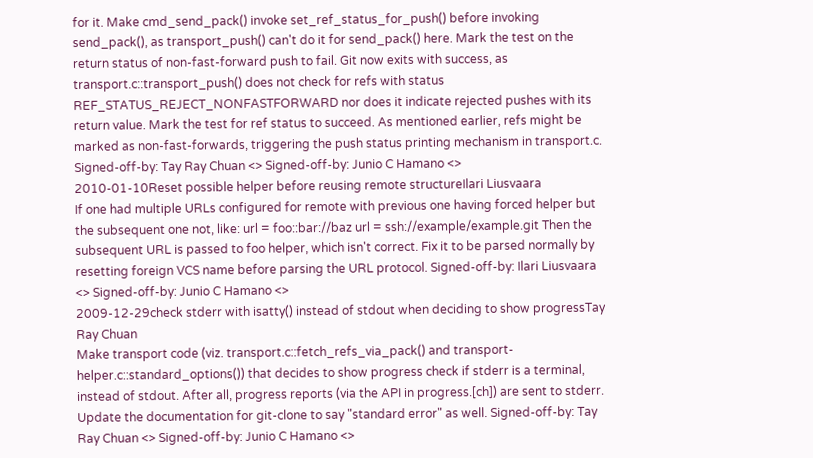for it. Make cmd_send_pack() invoke set_ref_status_for_push() before invoking send_pack(), as transport_push() can't do it for send_pack() here. Mark the test on the return status of non-fast-forward push to fail. Git now exits with success, as transport.c::transport_push() does not check for refs with status REF_STATUS_REJECT_NONFASTFORWARD nor does it indicate rejected pushes with its return value. Mark the test for ref status to succeed. As mentioned earlier, refs might be marked as non-fast-forwards, triggering the push status printing mechanism in transport.c. Signed-off-by: Tay Ray Chuan <> Signed-off-by: Junio C Hamano <>
2010-01-10Reset possible helper before reusing remote structureIlari Liusvaara
If one had multiple URLs configured for remote with previous one having forced helper but the subsequent one not, like: url = foo::bar://baz url = ssh://example/example.git Then the subsequent URL is passed to foo helper, which isn't correct. Fix it to be parsed normally by resetting foreign VCS name before parsing the URL protocol. Signed-off-by: Ilari Liusvaara <> Signed-off-by: Junio C Hamano <>
2009-12-29check stderr with isatty() instead of stdout when deciding to show progressTay Ray Chuan
Make transport code (viz. transport.c::fetch_refs_via_pack() and transport-helper.c::standard_options()) that decides to show progress check if stderr is a terminal, instead of stdout. After all, progress reports (via the API in progress.[ch]) are sent to stderr. Update the documentation for git-clone to say "standard error" as well. Signed-off-by: Tay Ray Chuan <> Signed-off-by: Junio C Hamano <>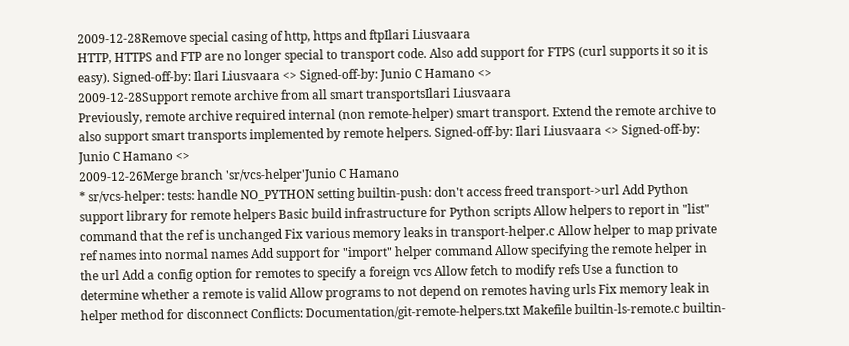2009-12-28Remove special casing of http, https and ftpIlari Liusvaara
HTTP, HTTPS and FTP are no longer special to transport code. Also add support for FTPS (curl supports it so it is easy). Signed-off-by: Ilari Liusvaara <> Signed-off-by: Junio C Hamano <>
2009-12-28Support remote archive from all smart transportsIlari Liusvaara
Previously, remote archive required internal (non remote-helper) smart transport. Extend the remote archive to also support smart transports implemented by remote helpers. Signed-off-by: Ilari Liusvaara <> Signed-off-by: Junio C Hamano <>
2009-12-26Merge branch 'sr/vcs-helper'Junio C Hamano
* sr/vcs-helper: tests: handle NO_PYTHON setting builtin-push: don't access freed transport->url Add Python support library for remote helpers Basic build infrastructure for Python scripts Allow helpers to report in "list" command that the ref is unchanged Fix various memory leaks in transport-helper.c Allow helper to map private ref names into normal names Add support for "import" helper command Allow specifying the remote helper in the url Add a config option for remotes to specify a foreign vcs Allow fetch to modify refs Use a function to determine whether a remote is valid Allow programs to not depend on remotes having urls Fix memory leak in helper method for disconnect Conflicts: Documentation/git-remote-helpers.txt Makefile builtin-ls-remote.c builtin-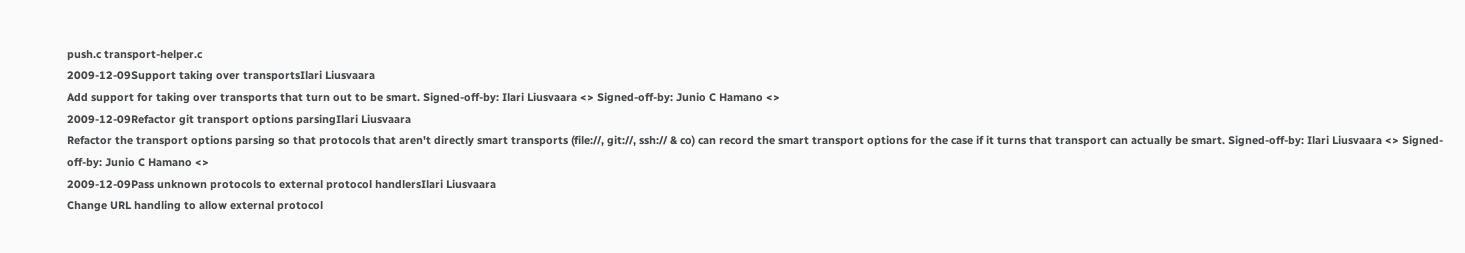push.c transport-helper.c
2009-12-09Support taking over transportsIlari Liusvaara
Add support for taking over transports that turn out to be smart. Signed-off-by: Ilari Liusvaara <> Signed-off-by: Junio C Hamano <>
2009-12-09Refactor git transport options parsingIlari Liusvaara
Refactor the transport options parsing so that protocols that aren't directly smart transports (file://, git://, ssh:// & co) can record the smart transport options for the case if it turns that transport can actually be smart. Signed-off-by: Ilari Liusvaara <> Signed-off-by: Junio C Hamano <>
2009-12-09Pass unknown protocols to external protocol handlersIlari Liusvaara
Change URL handling to allow external protocol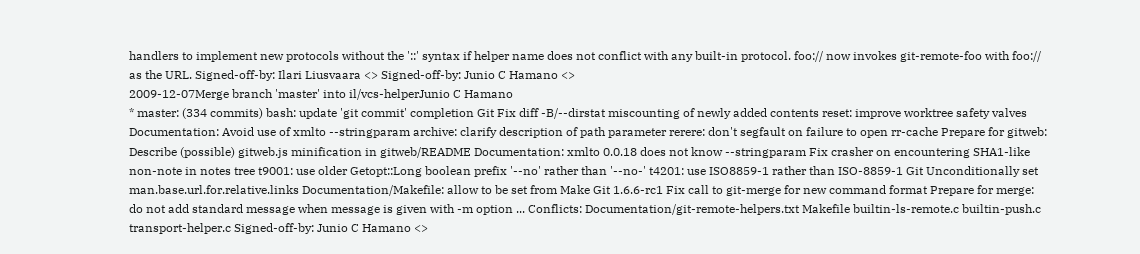handlers to implement new protocols without the '::' syntax if helper name does not conflict with any built-in protocol. foo:// now invokes git-remote-foo with foo:// as the URL. Signed-off-by: Ilari Liusvaara <> Signed-off-by: Junio C Hamano <>
2009-12-07Merge branch 'master' into il/vcs-helperJunio C Hamano
* master: (334 commits) bash: update 'git commit' completion Git Fix diff -B/--dirstat miscounting of newly added contents reset: improve worktree safety valves Documentation: Avoid use of xmlto --stringparam archive: clarify description of path parameter rerere: don't segfault on failure to open rr-cache Prepare for gitweb: Describe (possible) gitweb.js minification in gitweb/README Documentation: xmlto 0.0.18 does not know --stringparam Fix crasher on encountering SHA1-like non-note in notes tree t9001: use older Getopt::Long boolean prefix '--no' rather than '--no-' t4201: use ISO8859-1 rather than ISO-8859-1 Git Unconditionally set man.base.url.for.relative.links Documentation/Makefile: allow to be set from Make Git 1.6.6-rc1 Fix call to git-merge for new command format Prepare for merge: do not add standard message when message is given with -m option ... Conflicts: Documentation/git-remote-helpers.txt Makefile builtin-ls-remote.c builtin-push.c transport-helper.c Signed-off-by: Junio C Hamano <>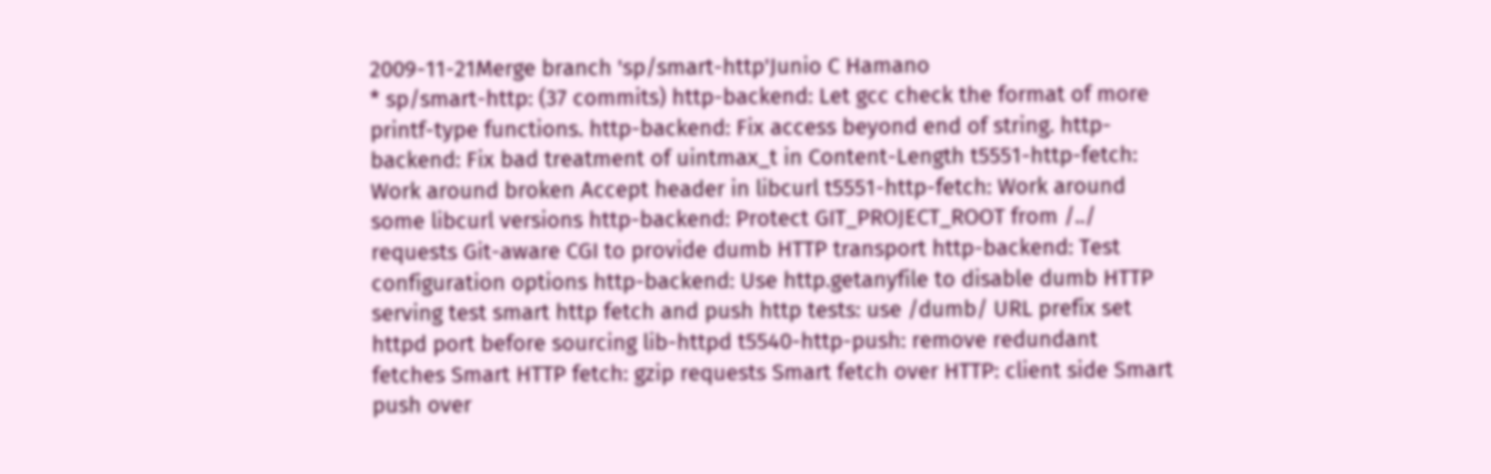2009-11-21Merge branch 'sp/smart-http'Junio C Hamano
* sp/smart-http: (37 commits) http-backend: Let gcc check the format of more printf-type functions. http-backend: Fix access beyond end of string. http-backend: Fix bad treatment of uintmax_t in Content-Length t5551-http-fetch: Work around broken Accept header in libcurl t5551-http-fetch: Work around some libcurl versions http-backend: Protect GIT_PROJECT_ROOT from /../ requests Git-aware CGI to provide dumb HTTP transport http-backend: Test configuration options http-backend: Use http.getanyfile to disable dumb HTTP serving test smart http fetch and push http tests: use /dumb/ URL prefix set httpd port before sourcing lib-httpd t5540-http-push: remove redundant fetches Smart HTTP fetch: gzip requests Smart fetch over HTTP: client side Smart push over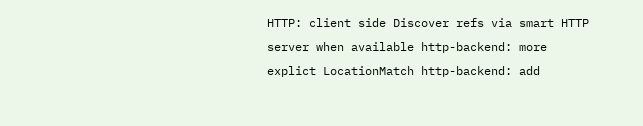HTTP: client side Discover refs via smart HTTP server when available http-backend: more explict LocationMatch http-backend: add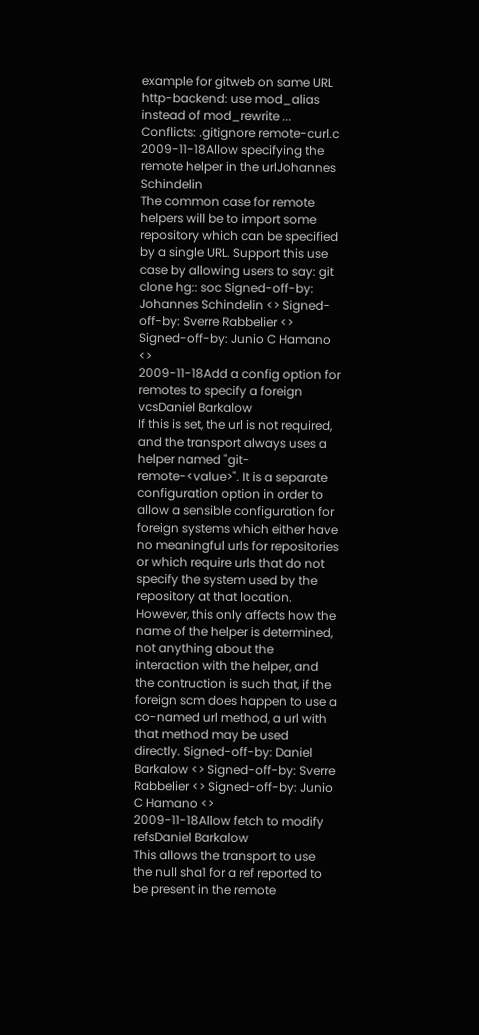example for gitweb on same URL http-backend: use mod_alias instead of mod_rewrite ... Conflicts: .gitignore remote-curl.c
2009-11-18Allow specifying the remote helper in the urlJohannes Schindelin
The common case for remote helpers will be to import some repository which can be specified by a single URL. Support this use case by allowing users to say: git clone hg:: soc Signed-off-by: Johannes Schindelin <> Signed-off-by: Sverre Rabbelier <> Signed-off-by: Junio C Hamano <>
2009-11-18Add a config option for remotes to specify a foreign vcsDaniel Barkalow
If this is set, the url is not required, and the transport always uses a helper named "git-remote-<value>". It is a separate configuration option in order to allow a sensible configuration for foreign systems which either have no meaningful urls for repositories or which require urls that do not specify the system used by the repository at that location. However, this only affects how the name of the helper is determined, not anything about the interaction with the helper, and the contruction is such that, if the foreign scm does happen to use a co-named url method, a url with that method may be used directly. Signed-off-by: Daniel Barkalow <> Signed-off-by: Sverre Rabbelier <> Signed-off-by: Junio C Hamano <>
2009-11-18Allow fetch to modify refsDaniel Barkalow
This allows the transport to use the null sha1 for a ref reported to be present in the remote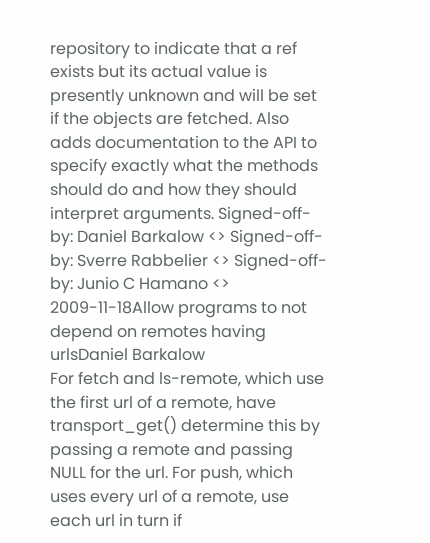repository to indicate that a ref exists but its actual value is presently unknown and will be set if the objects are fetched. Also adds documentation to the API to specify exactly what the methods should do and how they should interpret arguments. Signed-off-by: Daniel Barkalow <> Signed-off-by: Sverre Rabbelier <> Signed-off-by: Junio C Hamano <>
2009-11-18Allow programs to not depend on remotes having urlsDaniel Barkalow
For fetch and ls-remote, which use the first url of a remote, have transport_get() determine this by passing a remote and passing NULL for the url. For push, which uses every url of a remote, use each url in turn if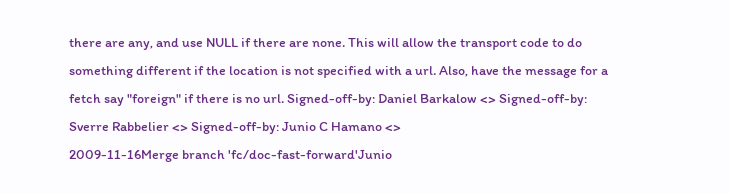there are any, and use NULL if there are none. This will allow the transport code to do something different if the location is not specified with a url. Also, have the message for a fetch say "foreign" if there is no url. Signed-off-by: Daniel Barkalow <> Signed-off-by: Sverre Rabbelier <> Signed-off-by: Junio C Hamano <>
2009-11-16Merge branch 'fc/doc-fast-forward'Junio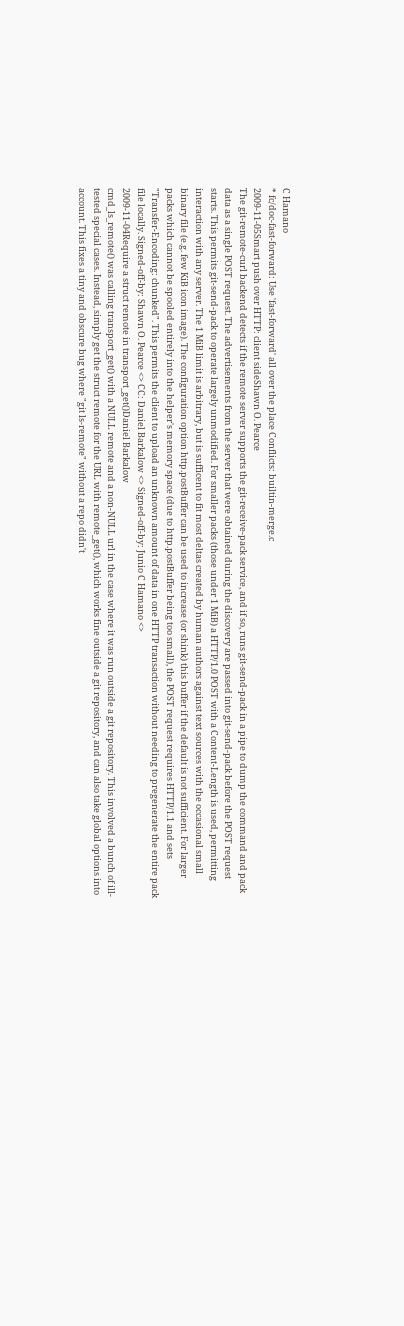C Hamano
* fc/doc-fast-forward: Use 'fast-forward' all over the place Conflicts: builtin-merge.c
2009-11-05Smart push over HTTP: client sideShawn O. Pearce
The git-remote-curl backend detects if the remote server supports the git-receive-pack service, and if so, runs git-send-pack in a pipe to dump the command and pack data as a single POST request. The advertisements from the server that were obtained during the discovery are passed into git-send-pack before the POST request starts. This permits git-send-pack to operate largely unmodified. For smaller packs (those under 1 MiB) a HTTP/1.0 POST with a Content-Length is used, permitting interaction with any server. The 1 MiB limit is arbitrary, but is sufficent to fit most deltas created by human authors against text sources with the occasional small binary file (e.g. few KiB icon image). The configuration option http.postBuffer can be used to increase (or shink) this buffer if the default is not sufficient. For larger packs which cannot be spooled entirely into the helper's memory space (due to http.postBuffer being too small), the POST request requires HTTP/1.1 and sets "Transfer-Encoding: chunked". This permits the client to upload an unknown amount of data in one HTTP transaction without needing to pregenerate the entire pack file locally. Signed-off-by: Shawn O. Pearce <> CC: Daniel Barkalow <> Signed-off-by: Junio C Hamano <>
2009-11-04Require a struct remote in transport_get()Daniel Barkalow
cmd_ls_remote() was calling transport_get() with a NULL remote and a non-NULL url in the case where it was run outside a git repository. This involved a bunch of ill-tested special cases. Instead, simply get the struct remote for the URL with remote_get(), which works fine outside a git repository, and can also take global options into account. This fixes a tiny and obscure bug where "git ls-remote" without a repo didn't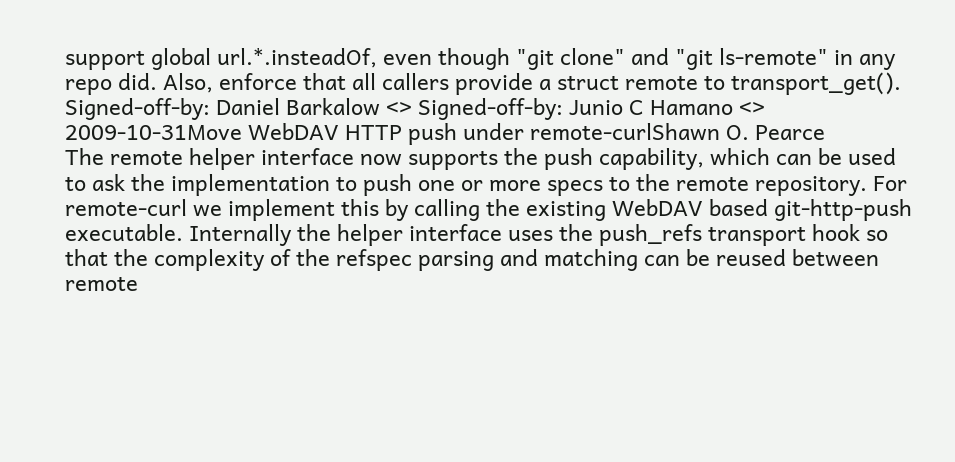support global url.*.insteadOf, even though "git clone" and "git ls-remote" in any repo did. Also, enforce that all callers provide a struct remote to transport_get(). Signed-off-by: Daniel Barkalow <> Signed-off-by: Junio C Hamano <>
2009-10-31Move WebDAV HTTP push under remote-curlShawn O. Pearce
The remote helper interface now supports the push capability, which can be used to ask the implementation to push one or more specs to the remote repository. For remote-curl we implement this by calling the existing WebDAV based git-http-push executable. Internally the helper interface uses the push_refs transport hook so that the complexity of the refspec parsing and matching can be reused between remote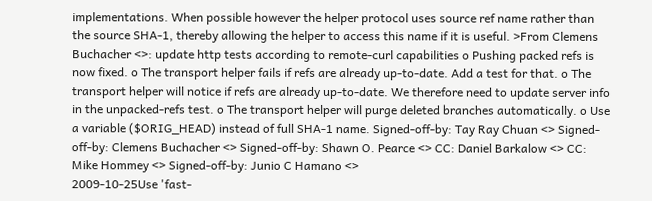implementations. When possible however the helper protocol uses source ref name rather than the source SHA-1, thereby allowing the helper to access this name if it is useful. >From Clemens Buchacher <>: update http tests according to remote-curl capabilities o Pushing packed refs is now fixed. o The transport helper fails if refs are already up-to-date. Add a test for that. o The transport helper will notice if refs are already up-to-date. We therefore need to update server info in the unpacked-refs test. o The transport helper will purge deleted branches automatically. o Use a variable ($ORIG_HEAD) instead of full SHA-1 name. Signed-off-by: Tay Ray Chuan <> Signed-off-by: Clemens Buchacher <> Signed-off-by: Shawn O. Pearce <> CC: Daniel Barkalow <> CC: Mike Hommey <> Signed-off-by: Junio C Hamano <>
2009-10-25Use 'fast-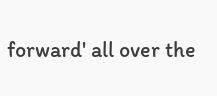forward' all over the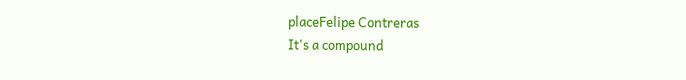placeFelipe Contreras
It's a compound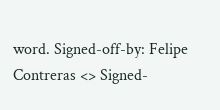word. Signed-off-by: Felipe Contreras <> Signed-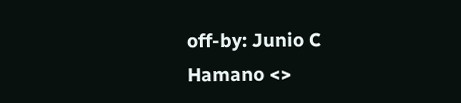off-by: Junio C Hamano <>